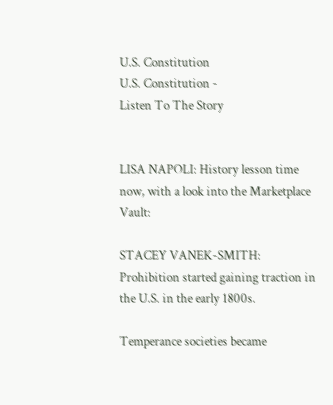U.S. Constitution
U.S. Constitution -
Listen To The Story


LISA NAPOLI: History lesson time now, with a look into the Marketplace Vault:

STACEY VANEK-SMITH: Prohibition started gaining traction in the U.S. in the early 1800s.

Temperance societies became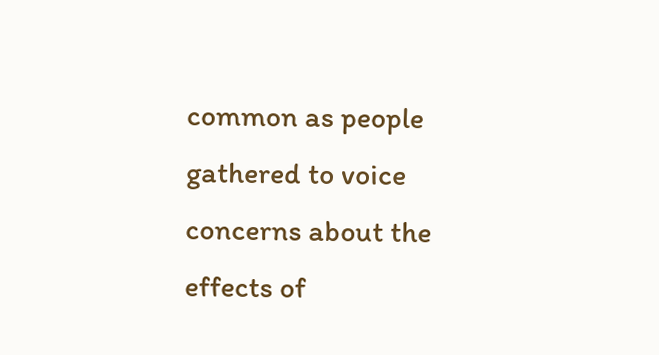common as people gathered to voice concerns about the effects of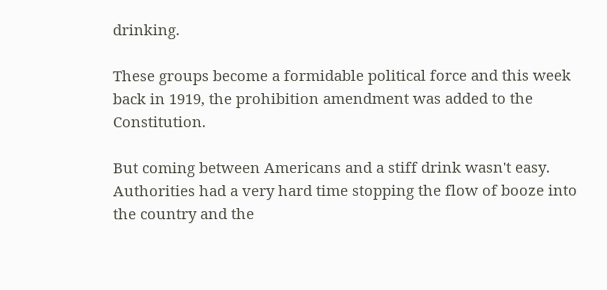drinking.

These groups become a formidable political force and this week back in 1919, the prohibition amendment was added to the Constitution.

But coming between Americans and a stiff drink wasn't easy. Authorities had a very hard time stopping the flow of booze into the country and the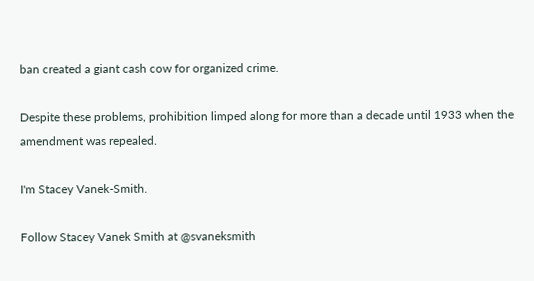ban created a giant cash cow for organized crime.

Despite these problems, prohibition limped along for more than a decade until 1933 when the amendment was repealed.

I'm Stacey Vanek-Smith.

Follow Stacey Vanek Smith at @svaneksmith